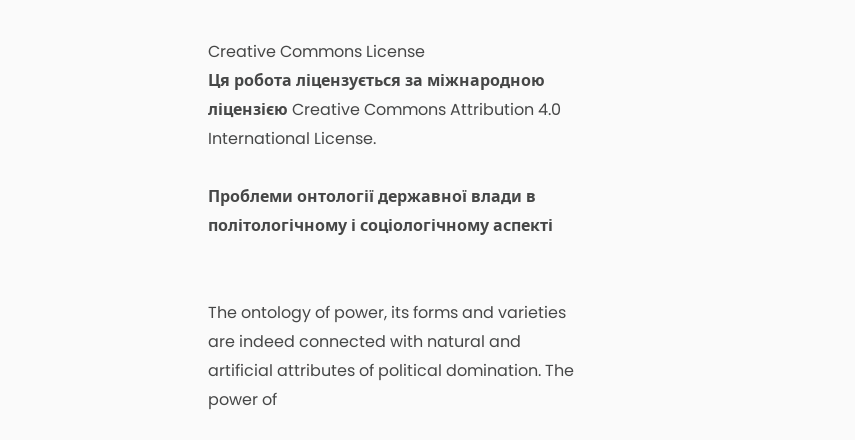Creative Commons License
Ця робота ліцензується за міжнародною ліцензією Creative Commons Attribution 4.0 International License.

Проблеми онтології державної влади в політологічному і соціологічному аспекті


The ontology of power, its forms and varieties are indeed connected with natural and artificial attributes of political domination. The power of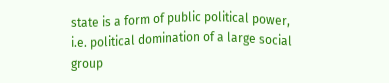state is a form of public political power, i.e. political domination of a large social group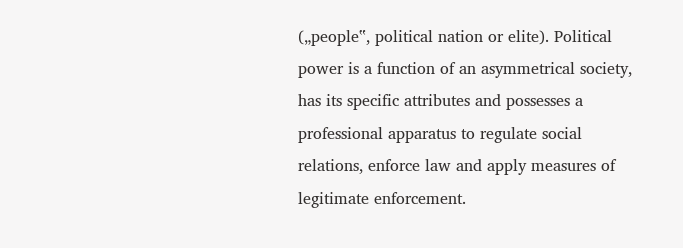(„people‟, political nation or elite). Political power is a function of an asymmetrical society, has its specific attributes and possesses a professional apparatus to regulate social relations, enforce law and apply measures of legitimate enforcement.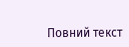Повний текст